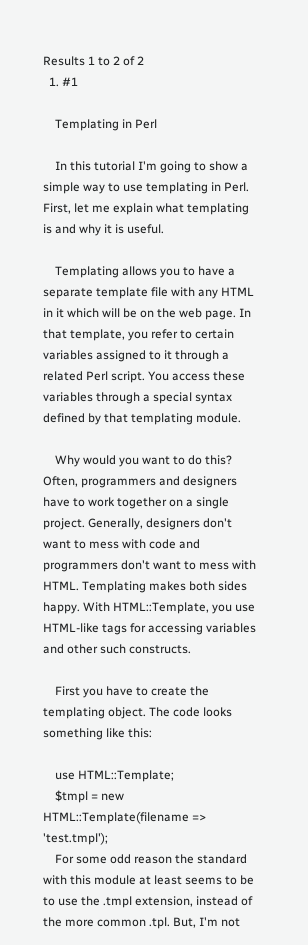Results 1 to 2 of 2
  1. #1

    Templating in Perl

    In this tutorial I'm going to show a simple way to use templating in Perl. First, let me explain what templating is and why it is useful.

    Templating allows you to have a separate template file with any HTML in it which will be on the web page. In that template, you refer to certain variables assigned to it through a related Perl script. You access these variables through a special syntax defined by that templating module.

    Why would you want to do this? Often, programmers and designers have to work together on a single project. Generally, designers don't want to mess with code and programmers don't want to mess with HTML. Templating makes both sides happy. With HTML::Template, you use HTML-like tags for accessing variables and other such constructs.

    First you have to create the templating object. The code looks something like this:

    use HTML::Template;
    $tmpl = new HTML::Template(filename => 'test.tmpl');
    For some odd reason the standard with this module at least seems to be to use the .tmpl extension, instead of the more common .tpl. But, I'm not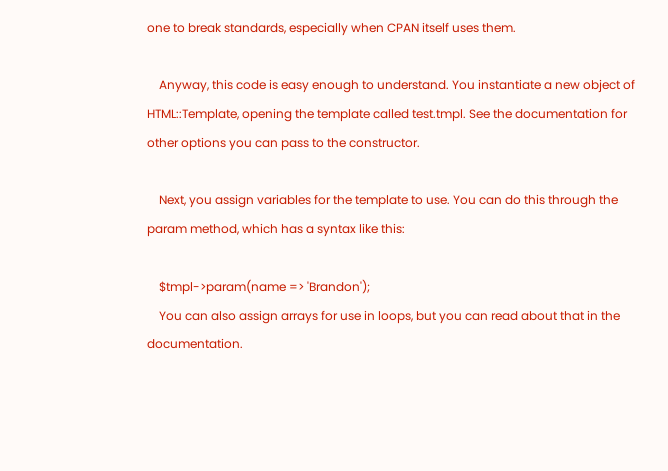one to break standards, especially when CPAN itself uses them.

    Anyway, this code is easy enough to understand. You instantiate a new object of HTML::Template, opening the template called test.tmpl. See the documentation for other options you can pass to the constructor.

    Next, you assign variables for the template to use. You can do this through the param method, which has a syntax like this:

    $tmpl->param(name => 'Brandon');
    You can also assign arrays for use in loops, but you can read about that in the documentation.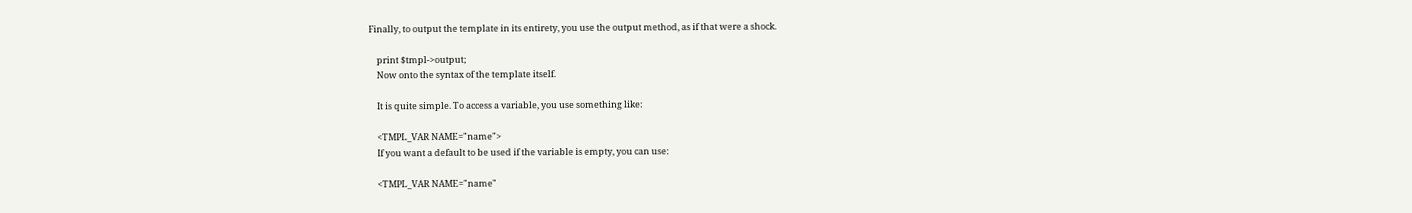Finally, to output the template in its entirety, you use the output method, as if that were a shock.

    print $tmpl->output;
    Now onto the syntax of the template itself.

    It is quite simple. To access a variable, you use something like:

    <TMPL_VAR NAME="name">
    If you want a default to be used if the variable is empty, you can use:

    <TMPL_VAR NAME="name"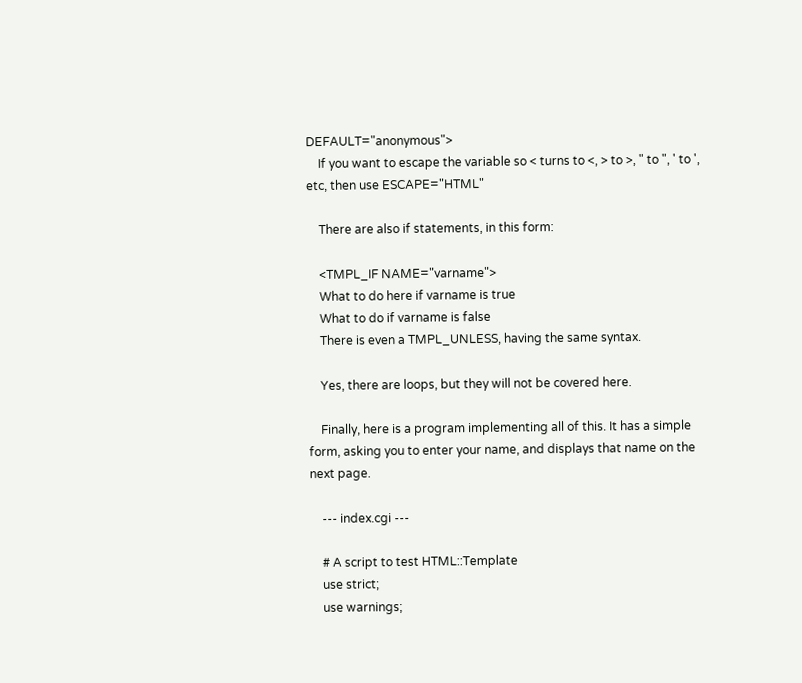DEFAULT="anonymous">
    If you want to escape the variable so < turns to <, > to >, " to ", ' to ', etc, then use ESCAPE="HTML"

    There are also if statements, in this form:

    <TMPL_IF NAME="varname">
    What to do here if varname is true
    What to do if varname is false
    There is even a TMPL_UNLESS, having the same syntax.

    Yes, there are loops, but they will not be covered here.

    Finally, here is a program implementing all of this. It has a simple form, asking you to enter your name, and displays that name on the next page.

    --- index.cgi ---

    # A script to test HTML::Template
    use strict;
    use warnings;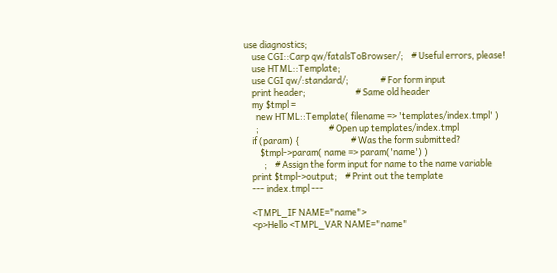use diagnostics;
    use CGI::Carp qw/fatalsToBrowser/;    # Useful errors, please!
    use HTML::Template;
    use CGI qw/:standard/;                # For form input
    print header;                         # Same old header
    my $tmpl =
      new HTML::Template( filename => 'templates/index.tmpl' )
      ;                                   # Open up templates/index.tmpl
    if (param) {                          # Was the form submitted?
        $tmpl->param( name => param('name') )
          ;    # Assign the form input for name to the name variable
    print $tmpl->output;    # Print out the template
    --- index.tmpl ---

    <TMPL_IF NAME="name">
    <p>Hello <TMPL_VAR NAME="name"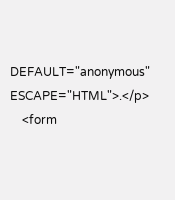DEFAULT="anonymous" ESCAPE="HTML">.</p>
    <form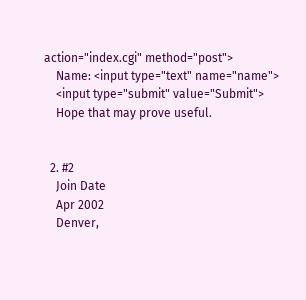action="index.cgi" method="post">
    Name: <input type="text" name="name">
    <input type="submit" value="Submit">
    Hope that may prove useful.


  2. #2
    Join Date
    Apr 2002
    Denver,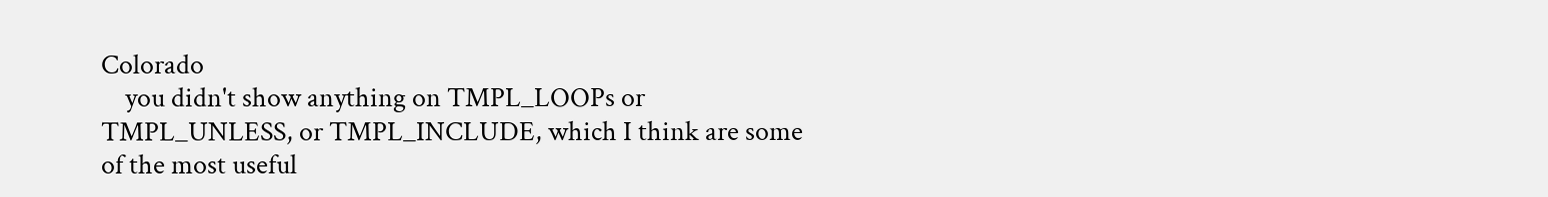Colorado
    you didn't show anything on TMPL_LOOPs or TMPL_UNLESS, or TMPL_INCLUDE, which I think are some of the most useful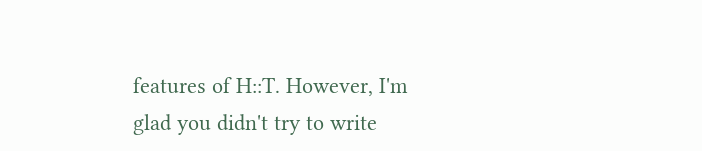features of H::T. However, I'm glad you didn't try to write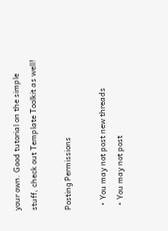your own. Good tutorial on the simple stuff, check out Template Toolkit as well!

Posting Permissions

  • You may not post new threads
  • You may not post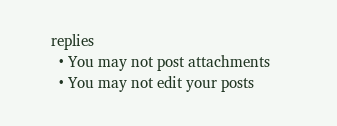replies
  • You may not post attachments
  • You may not edit your posts